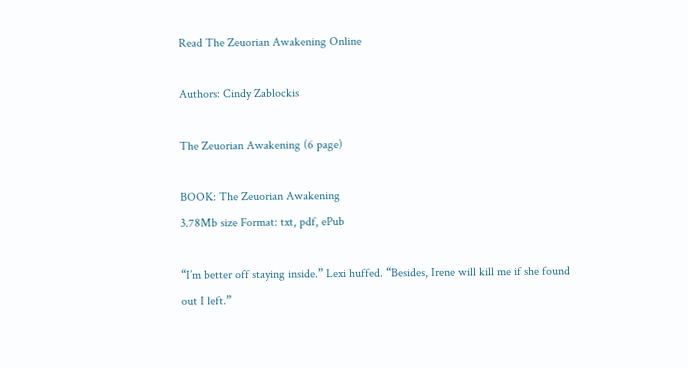Read The Zeuorian Awakening Online

Authors: Cindy Zablockis

The Zeuorian Awakening (6 page)

BOOK: The Zeuorian Awakening
3.78Mb size Format: txt, pdf, ePub

“I’m better off staying inside.” Lexi huffed. “Besides, Irene will kill me if she found out I left.”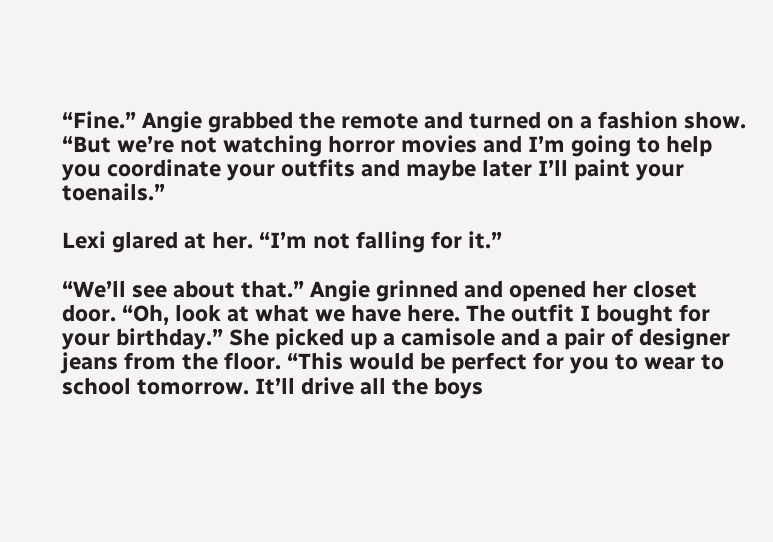“Fine.” Angie grabbed the remote and turned on a fashion show. “But we’re not watching horror movies and I’m going to help you coordinate your outfits and maybe later I’ll paint your toenails.”

Lexi glared at her. “I’m not falling for it.”

“We’ll see about that.” Angie grinned and opened her closet door. “Oh, look at what we have here. The outfit I bought for your birthday.” She picked up a camisole and a pair of designer jeans from the floor. “This would be perfect for you to wear to school tomorrow. It’ll drive all the boys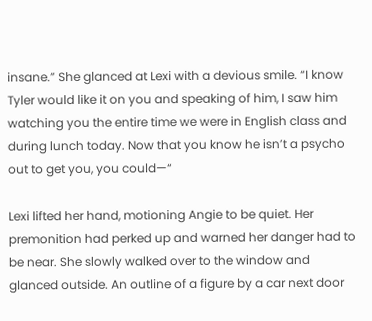insane.” She glanced at Lexi with a devious smile. “I know Tyler would like it on you and speaking of him, I saw him watching you the entire time we were in English class and during lunch today. Now that you know he isn’t a psycho out to get you, you could—“

Lexi lifted her hand, motioning Angie to be quiet. Her premonition had perked up and warned her danger had to be near. She slowly walked over to the window and glanced outside. An outline of a figure by a car next door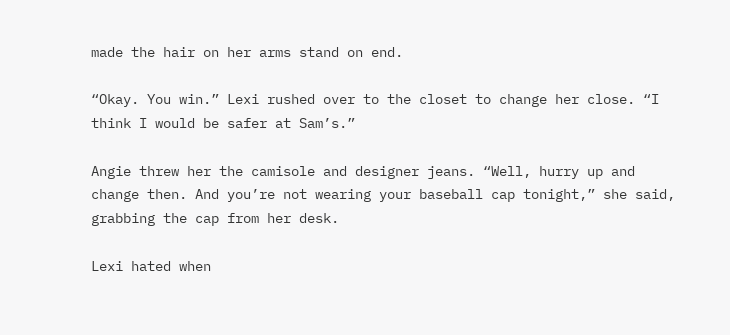made the hair on her arms stand on end.

“Okay. You win.” Lexi rushed over to the closet to change her close. “I think I would be safer at Sam’s.”

Angie threw her the camisole and designer jeans. “Well, hurry up and change then. And you’re not wearing your baseball cap tonight,” she said, grabbing the cap from her desk.

Lexi hated when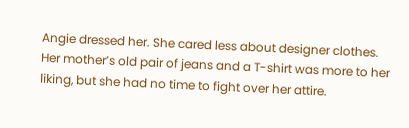Angie dressed her. She cared less about designer clothes. Her mother’s old pair of jeans and a T-shirt was more to her liking, but she had no time to fight over her attire.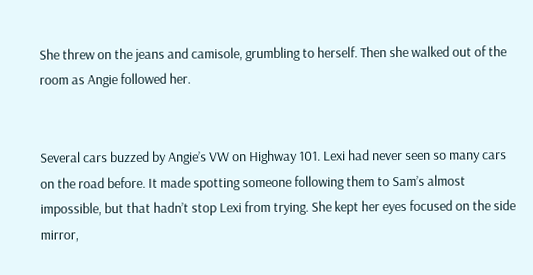She threw on the jeans and camisole, grumbling to herself. Then she walked out of the room as Angie followed her.


Several cars buzzed by Angie’s VW on Highway 101. Lexi had never seen so many cars on the road before. It made spotting someone following them to Sam’s almost impossible, but that hadn’t stop Lexi from trying. She kept her eyes focused on the side mirror,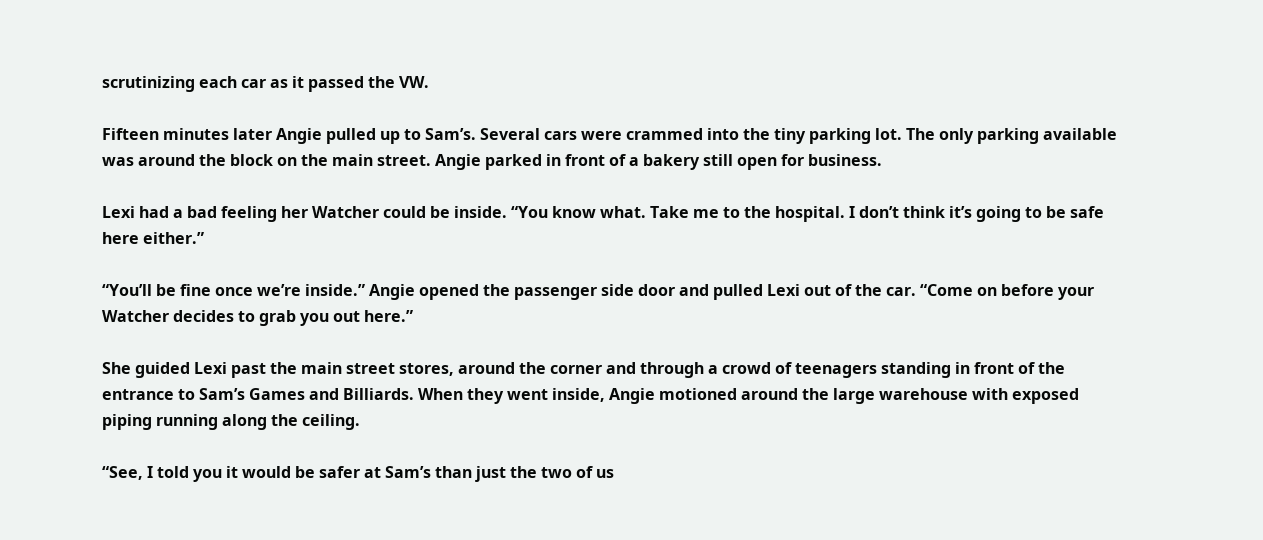scrutinizing each car as it passed the VW.

Fifteen minutes later Angie pulled up to Sam’s. Several cars were crammed into the tiny parking lot. The only parking available was around the block on the main street. Angie parked in front of a bakery still open for business.

Lexi had a bad feeling her Watcher could be inside. “You know what. Take me to the hospital. I don’t think it’s going to be safe here either.”

“You’ll be fine once we’re inside.” Angie opened the passenger side door and pulled Lexi out of the car. “Come on before your Watcher decides to grab you out here.”

She guided Lexi past the main street stores, around the corner and through a crowd of teenagers standing in front of the entrance to Sam’s Games and Billiards. When they went inside, Angie motioned around the large warehouse with exposed piping running along the ceiling.

“See, I told you it would be safer at Sam’s than just the two of us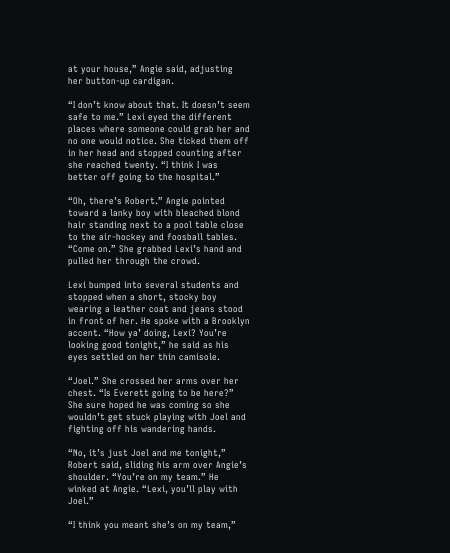at your house,” Angie said, adjusting her button-up cardigan.

“I don’t know about that. It doesn’t seem safe to me.” Lexi eyed the different places where someone could grab her and no one would notice. She ticked them off in her head and stopped counting after she reached twenty. “I think I was better off going to the hospital.”

“Oh, there’s Robert.” Angie pointed toward a lanky boy with bleached blond hair standing next to a pool table close to the air-hockey and foosball tables. “Come on.” She grabbed Lexi’s hand and pulled her through the crowd.

Lexi bumped into several students and stopped when a short, stocky boy wearing a leather coat and jeans stood in front of her. He spoke with a Brooklyn accent. “How ya’ doing, Lexi? You’re looking good tonight,” he said as his eyes settled on her thin camisole.

“Joel.” She crossed her arms over her chest. “Is Everett going to be here?” She sure hoped he was coming so she wouldn’t get stuck playing with Joel and fighting off his wandering hands.

“No, it’s just Joel and me tonight,” Robert said, sliding his arm over Angie’s shoulder. “You’re on my team.” He winked at Angie. “Lexi, you’ll play with Joel.”

“I think you meant she’s on my team,”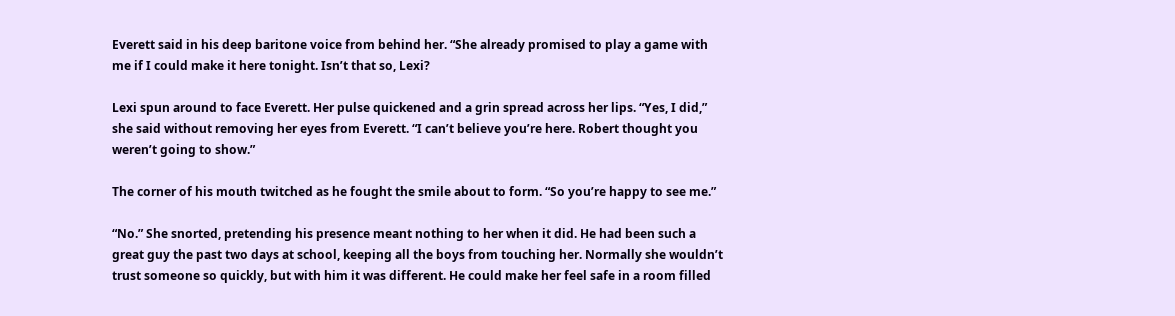Everett said in his deep baritone voice from behind her. “She already promised to play a game with me if I could make it here tonight. Isn’t that so, Lexi?

Lexi spun around to face Everett. Her pulse quickened and a grin spread across her lips. “Yes, I did,” she said without removing her eyes from Everett. “I can’t believe you’re here. Robert thought you weren’t going to show.”

The corner of his mouth twitched as he fought the smile about to form. “So you’re happy to see me.”

“No.” She snorted, pretending his presence meant nothing to her when it did. He had been such a great guy the past two days at school, keeping all the boys from touching her. Normally she wouldn’t trust someone so quickly, but with him it was different. He could make her feel safe in a room filled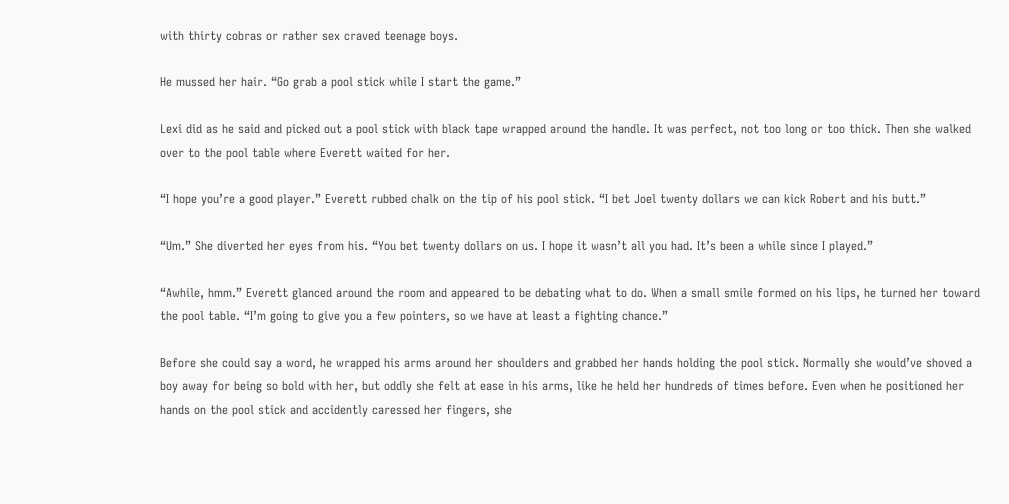with thirty cobras or rather sex craved teenage boys.

He mussed her hair. “Go grab a pool stick while I start the game.”

Lexi did as he said and picked out a pool stick with black tape wrapped around the handle. It was perfect, not too long or too thick. Then she walked over to the pool table where Everett waited for her.

“I hope you’re a good player.” Everett rubbed chalk on the tip of his pool stick. “I bet Joel twenty dollars we can kick Robert and his butt.”

“Um.” She diverted her eyes from his. “You bet twenty dollars on us. I hope it wasn’t all you had. It’s been a while since I played.”

“Awhile, hmm.” Everett glanced around the room and appeared to be debating what to do. When a small smile formed on his lips, he turned her toward the pool table. “I’m going to give you a few pointers, so we have at least a fighting chance.”

Before she could say a word, he wrapped his arms around her shoulders and grabbed her hands holding the pool stick. Normally she would’ve shoved a boy away for being so bold with her, but oddly she felt at ease in his arms, like he held her hundreds of times before. Even when he positioned her hands on the pool stick and accidently caressed her fingers, she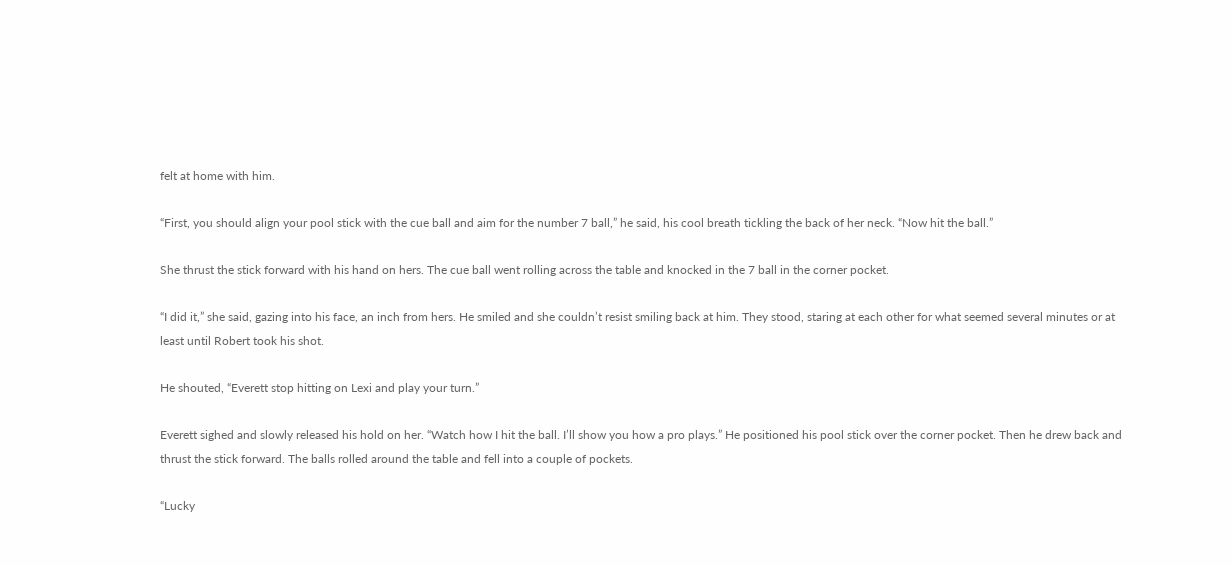felt at home with him.

“First, you should align your pool stick with the cue ball and aim for the number 7 ball,” he said, his cool breath tickling the back of her neck. “Now hit the ball.”

She thrust the stick forward with his hand on hers. The cue ball went rolling across the table and knocked in the 7 ball in the corner pocket.

“I did it,” she said, gazing into his face, an inch from hers. He smiled and she couldn’t resist smiling back at him. They stood, staring at each other for what seemed several minutes or at least until Robert took his shot.

He shouted, “Everett stop hitting on Lexi and play your turn.”

Everett sighed and slowly released his hold on her. “Watch how I hit the ball. I’ll show you how a pro plays.” He positioned his pool stick over the corner pocket. Then he drew back and thrust the stick forward. The balls rolled around the table and fell into a couple of pockets.

“Lucky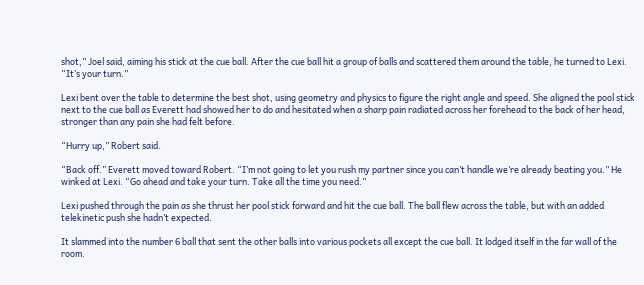shot,” Joel said, aiming his stick at the cue ball. After the cue ball hit a group of balls and scattered them around the table, he turned to Lexi. “It’s your turn.”

Lexi bent over the table to determine the best shot, using geometry and physics to figure the right angle and speed. She aligned the pool stick next to the cue ball as Everett had showed her to do and hesitated when a sharp pain radiated across her forehead to the back of her head, stronger than any pain she had felt before.

“Hurry up,” Robert said.

“Back off.” Everett moved toward Robert. “I’m not going to let you rush my partner since you can’t handle we’re already beating you.” He winked at Lexi. “Go ahead and take your turn. Take all the time you need.”

Lexi pushed through the pain as she thrust her pool stick forward and hit the cue ball. The ball flew across the table, but with an added telekinetic push she hadn’t expected.

It slammed into the number 6 ball that sent the other balls into various pockets all except the cue ball. It lodged itself in the far wall of the room.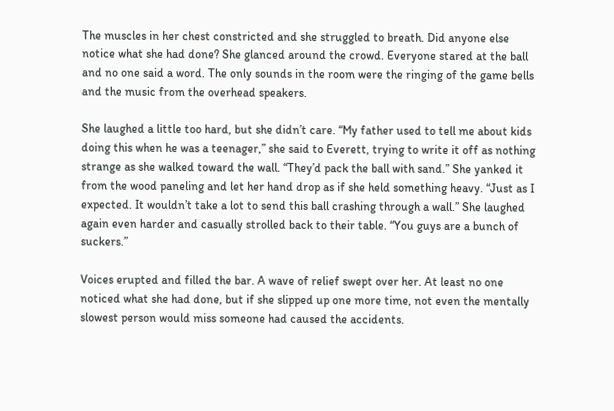The muscles in her chest constricted and she struggled to breath. Did anyone else notice what she had done? She glanced around the crowd. Everyone stared at the ball and no one said a word. The only sounds in the room were the ringing of the game bells and the music from the overhead speakers.

She laughed a little too hard, but she didn’t care. “My father used to tell me about kids doing this when he was a teenager,” she said to Everett, trying to write it off as nothing strange as she walked toward the wall. “They’d pack the ball with sand.” She yanked it from the wood paneling and let her hand drop as if she held something heavy. “Just as I expected. It wouldn’t take a lot to send this ball crashing through a wall.” She laughed again even harder and casually strolled back to their table. “You guys are a bunch of suckers.”

Voices erupted and filled the bar. A wave of relief swept over her. At least no one noticed what she had done, but if she slipped up one more time, not even the mentally slowest person would miss someone had caused the accidents.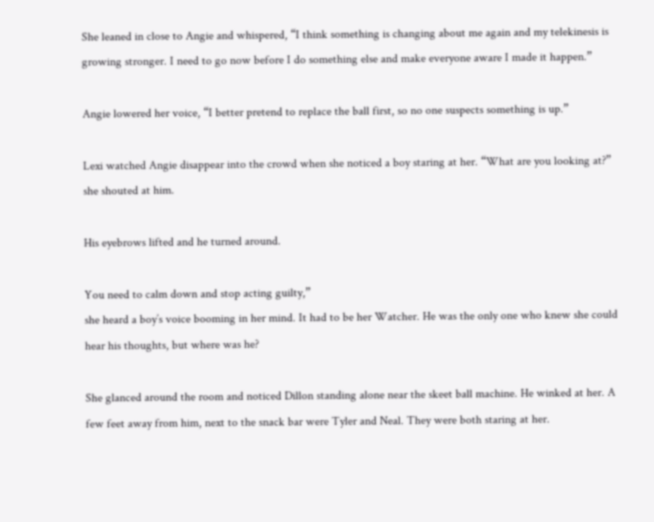She leaned in close to Angie and whispered, “I think something is changing about me again and my telekinesis is growing stronger. I need to go now before I do something else and make everyone aware I made it happen.”

Angie lowered her voice, “I better pretend to replace the ball first, so no one suspects something is up.”

Lexi watched Angie disappear into the crowd when she noticed a boy staring at her. “What are you looking at?” she shouted at him.

His eyebrows lifted and he turned around.

You need to calm down and stop acting guilty,”
she heard a boy’s voice booming in her mind. It had to be her Watcher. He was the only one who knew she could hear his thoughts, but where was he?

She glanced around the room and noticed Dillon standing alone near the skeet ball machine. He winked at her. A few feet away from him, next to the snack bar were Tyler and Neal. They were both staring at her.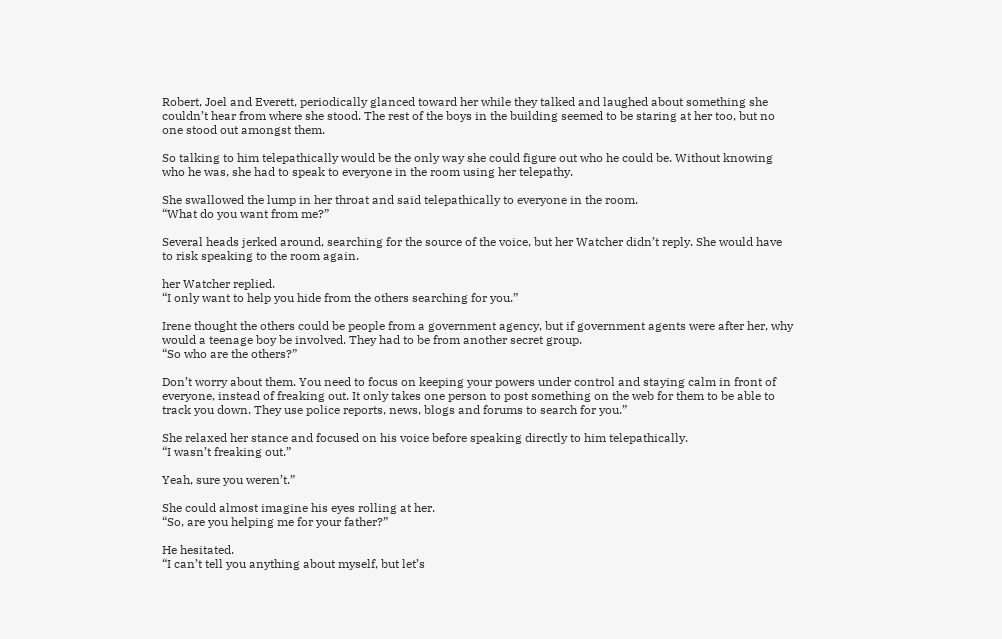Robert, Joel and Everett, periodically glanced toward her while they talked and laughed about something she couldn’t hear from where she stood. The rest of the boys in the building seemed to be staring at her too, but no one stood out amongst them.

So talking to him telepathically would be the only way she could figure out who he could be. Without knowing who he was, she had to speak to everyone in the room using her telepathy.

She swallowed the lump in her throat and said telepathically to everyone in the room.
“What do you want from me?”

Several heads jerked around, searching for the source of the voice, but her Watcher didn’t reply. She would have to risk speaking to the room again.

her Watcher replied.
“I only want to help you hide from the others searching for you.”

Irene thought the others could be people from a government agency, but if government agents were after her, why would a teenage boy be involved. They had to be from another secret group.
“So who are the others?”

Don’t worry about them. You need to focus on keeping your powers under control and staying calm in front of everyone, instead of freaking out. It only takes one person to post something on the web for them to be able to track you down. They use police reports, news, blogs and forums to search for you.”

She relaxed her stance and focused on his voice before speaking directly to him telepathically.
“I wasn’t freaking out.”

Yeah, sure you weren’t.”

She could almost imagine his eyes rolling at her.
“So, are you helping me for your father?”

He hesitated.
“I can’t tell you anything about myself, but let’s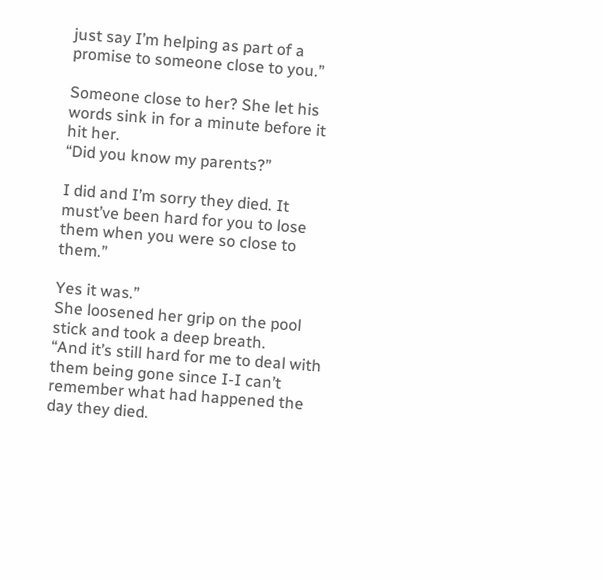just say I’m helping as part of a promise to someone close to you.”

Someone close to her? She let his words sink in for a minute before it hit her.
“Did you know my parents?”

I did and I’m sorry they died. It must’ve been hard for you to lose them when you were so close to them.”

Yes it was.”
She loosened her grip on the pool stick and took a deep breath.
“And it’s still hard for me to deal with them being gone since I-I can’t remember what had happened the day they died.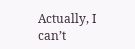Actually, I can’t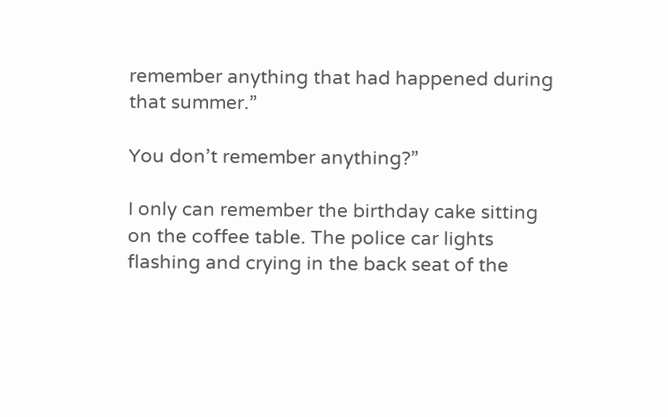remember anything that had happened during that summer.”

You don’t remember anything?”

I only can remember the birthday cake sitting on the coffee table. The police car lights flashing and crying in the back seat of the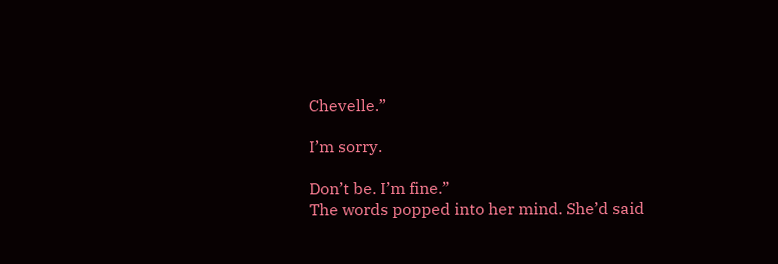Chevelle.”

I’m sorry.

Don’t be. I’m fine.”
The words popped into her mind. She’d said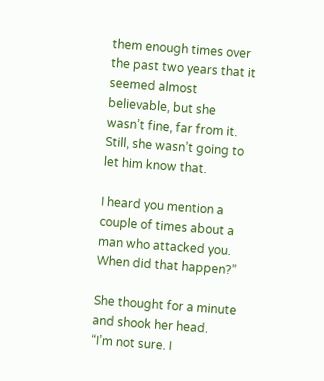them enough times over the past two years that it seemed almost believable, but she wasn’t fine, far from it. Still, she wasn’t going to let him know that.

I heard you mention a couple of times about a man who attacked you. When did that happen?”

She thought for a minute and shook her head.
“I’m not sure. I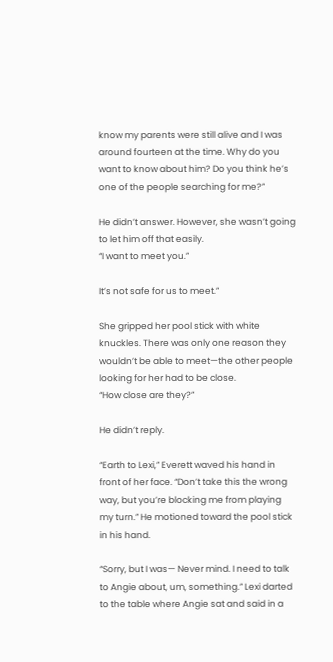know my parents were still alive and I was around fourteen at the time. Why do you want to know about him? Do you think he’s one of the people searching for me?”

He didn’t answer. However, she wasn’t going to let him off that easily.
“I want to meet you.”

It’s not safe for us to meet.”

She gripped her pool stick with white knuckles. There was only one reason they wouldn’t be able to meet—the other people looking for her had to be close.
“How close are they?”

He didn’t reply.

“Earth to Lexi,” Everett waved his hand in front of her face. “Don’t take this the wrong way, but you’re blocking me from playing my turn.” He motioned toward the pool stick in his hand.

“Sorry, but I was— Never mind. I need to talk to Angie about, um, something.” Lexi darted to the table where Angie sat and said in a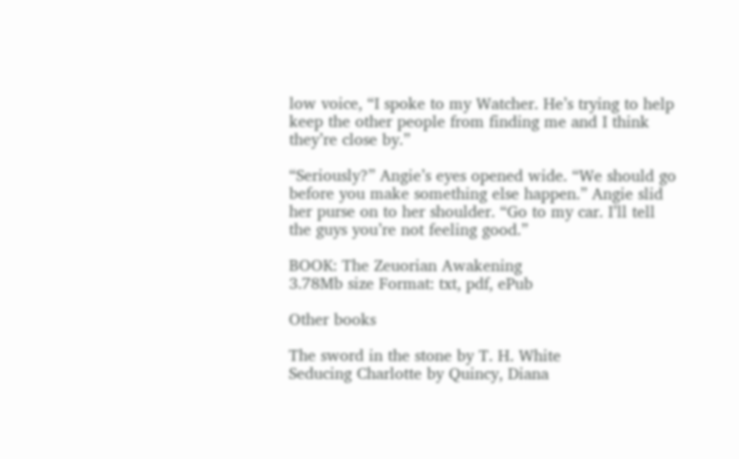low voice, “I spoke to my Watcher. He’s trying to help keep the other people from finding me and I think they’re close by.”

“Seriously?” Angie’s eyes opened wide. “We should go before you make something else happen.” Angie slid her purse on to her shoulder. “Go to my car. I’ll tell the guys you’re not feeling good.”

BOOK: The Zeuorian Awakening
3.78Mb size Format: txt, pdf, ePub

Other books

The sword in the stone by T. H. White
Seducing Charlotte by Quincy, Diana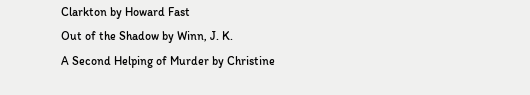Clarkton by Howard Fast
Out of the Shadow by Winn, J. K.
A Second Helping of Murder by Christine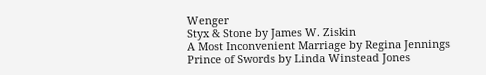Wenger
Styx & Stone by James W. Ziskin
A Most Inconvenient Marriage by Regina Jennings
Prince of Swords by Linda Winstead Jones